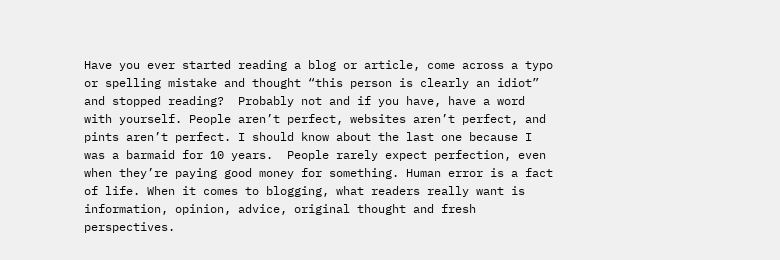Have you ever started reading a blog or article, come across a typo or spelling mistake and thought “this person is clearly an idiot” and stopped reading?  Probably not and if you have, have a word with yourself. People aren’t perfect, websites aren’t perfect, and pints aren’t perfect. I should know about the last one because I was a barmaid for 10 years.  People rarely expect perfection, even when they’re paying good money for something. Human error is a fact of life. When it comes to blogging, what readers really want is information, opinion, advice, original thought and fresh perspectives.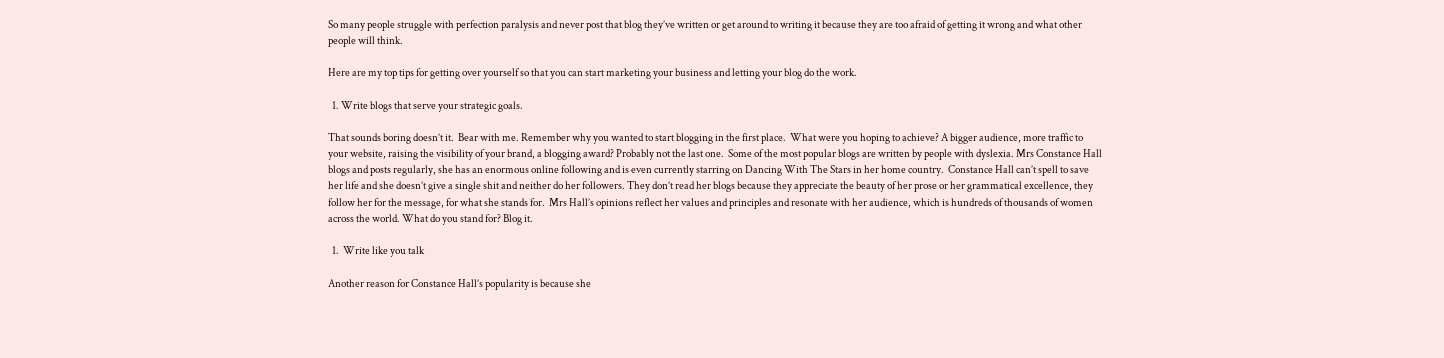So many people struggle with perfection paralysis and never post that blog they’ve written or get around to writing it because they are too afraid of getting it wrong and what other people will think.

Here are my top tips for getting over yourself so that you can start marketing your business and letting your blog do the work.

  1. Write blogs that serve your strategic goals.

That sounds boring doesn’t it.  Bear with me. Remember why you wanted to start blogging in the first place.  What were you hoping to achieve? A bigger audience, more traffic to your website, raising the visibility of your brand, a blogging award? Probably not the last one.  Some of the most popular blogs are written by people with dyslexia. Mrs Constance Hall blogs and posts regularly, she has an enormous online following and is even currently starring on Dancing With The Stars in her home country.  Constance Hall can’t spell to save her life and she doesn’t give a single shit and neither do her followers. They don’t read her blogs because they appreciate the beauty of her prose or her grammatical excellence, they follow her for the message, for what she stands for.  Mrs Hall’s opinions reflect her values and principles and resonate with her audience, which is hundreds of thousands of women across the world. What do you stand for? Blog it.

  1.  Write like you talk

Another reason for Constance Hall’s popularity is because she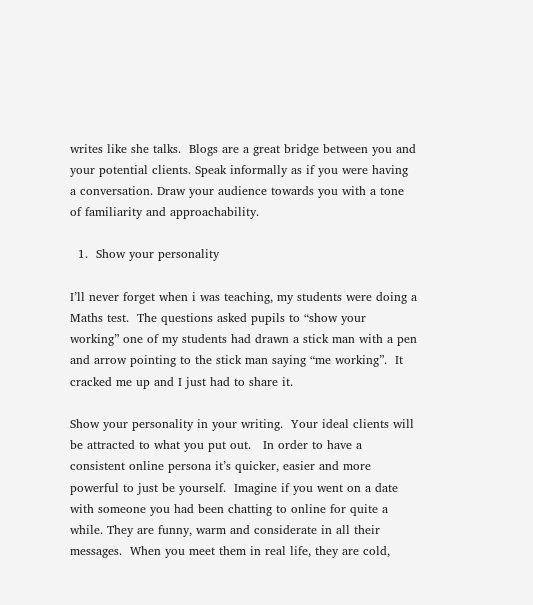writes like she talks.  Blogs are a great bridge between you and your potential clients. Speak informally as if you were having a conversation. Draw your audience towards you with a tone of familiarity and approachability.

  1.  Show your personality

I’ll never forget when i was teaching, my students were doing a Maths test.  The questions asked pupils to “show your working” one of my students had drawn a stick man with a pen and arrow pointing to the stick man saying “me working”.  It cracked me up and I just had to share it.

Show your personality in your writing.  Your ideal clients will be attracted to what you put out.   In order to have a consistent online persona it’s quicker, easier and more powerful to just be yourself.  Imagine if you went on a date with someone you had been chatting to online for quite a while. They are funny, warm and considerate in all their messages.  When you meet them in real life, they are cold,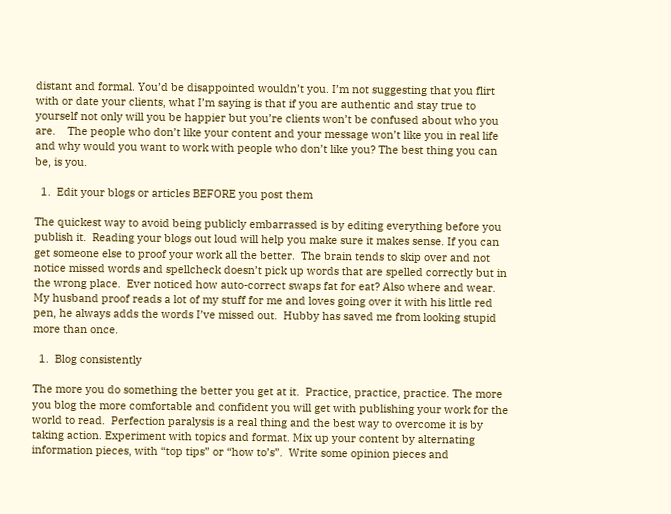distant and formal. You’d be disappointed wouldn’t you. I’m not suggesting that you flirt with or date your clients, what I’m saying is that if you are authentic and stay true to yourself not only will you be happier but you’re clients won’t be confused about who you are.    The people who don’t like your content and your message won’t like you in real life and why would you want to work with people who don’t like you? The best thing you can be, is you.

  1.  Edit your blogs or articles BEFORE you post them

The quickest way to avoid being publicly embarrassed is by editing everything before you publish it.  Reading your blogs out loud will help you make sure it makes sense. If you can get someone else to proof your work all the better.  The brain tends to skip over and not notice missed words and spellcheck doesn’t pick up words that are spelled correctly but in the wrong place.  Ever noticed how auto-correct swaps fat for eat? Also where and wear. My husband proof reads a lot of my stuff for me and loves going over it with his little red pen, he always adds the words I’ve missed out.  Hubby has saved me from looking stupid more than once.

  1.  Blog consistently

The more you do something the better you get at it.  Practice, practice, practice. The more you blog the more comfortable and confident you will get with publishing your work for the world to read.  Perfection paralysis is a real thing and the best way to overcome it is by taking action. Experiment with topics and format. Mix up your content by alternating information pieces, with “top tips” or “how to’s”.  Write some opinion pieces and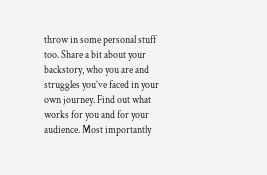throw in some personal stuff too. Share a bit about your backstory, who you are and struggles you’ve faced in your own journey. Find out what works for you and for your audience. Most importantly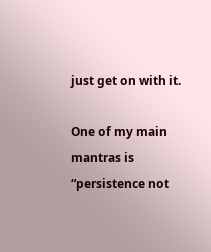just get on with it.

One of my main mantras is “persistence not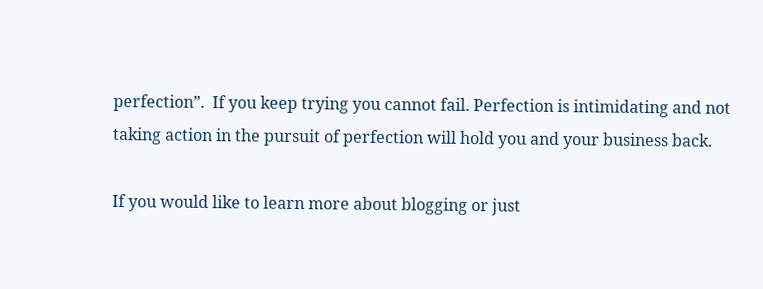perfection”.  If you keep trying you cannot fail. Perfection is intimidating and not taking action in the pursuit of perfection will hold you and your business back.

If you would like to learn more about blogging or just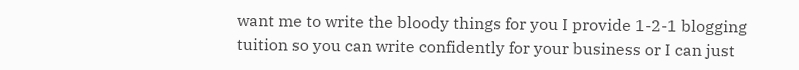want me to write the bloody things for you I provide 1-2-1 blogging tuition so you can write confidently for your business or I can just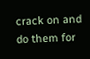crack on and do them for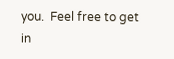you.  Feel free to get in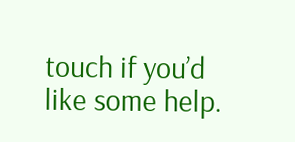touch if you’d like some help.